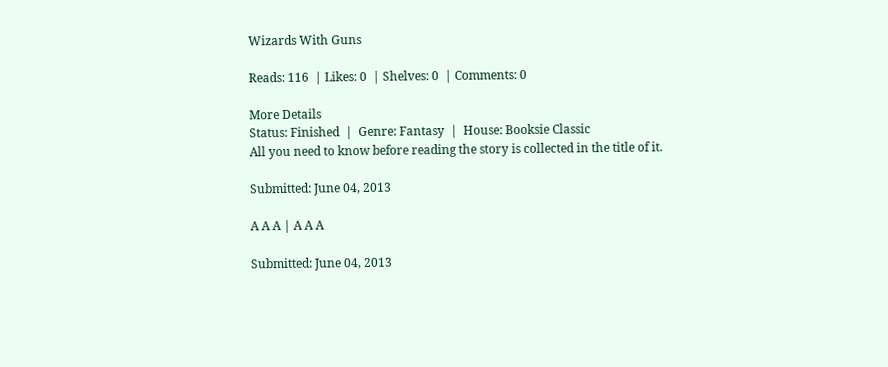Wizards With Guns

Reads: 116  | Likes: 0  | Shelves: 0  | Comments: 0

More Details
Status: Finished  |  Genre: Fantasy  |  House: Booksie Classic
All you need to know before reading the story is collected in the title of it.

Submitted: June 04, 2013

A A A | A A A

Submitted: June 04, 2013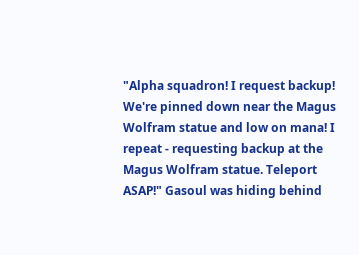"Alpha squadron! I request backup! We're pinned down near the Magus Wolfram statue and low on mana! I repeat - requesting backup at the Magus Wolfram statue. Teleport ASAP!" Gasoul was hiding behind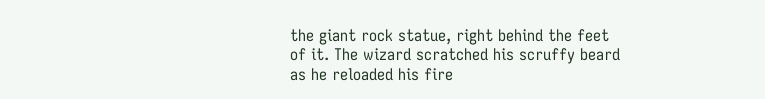the giant rock statue, right behind the feet of it. The wizard scratched his scruffy beard as he reloaded his fire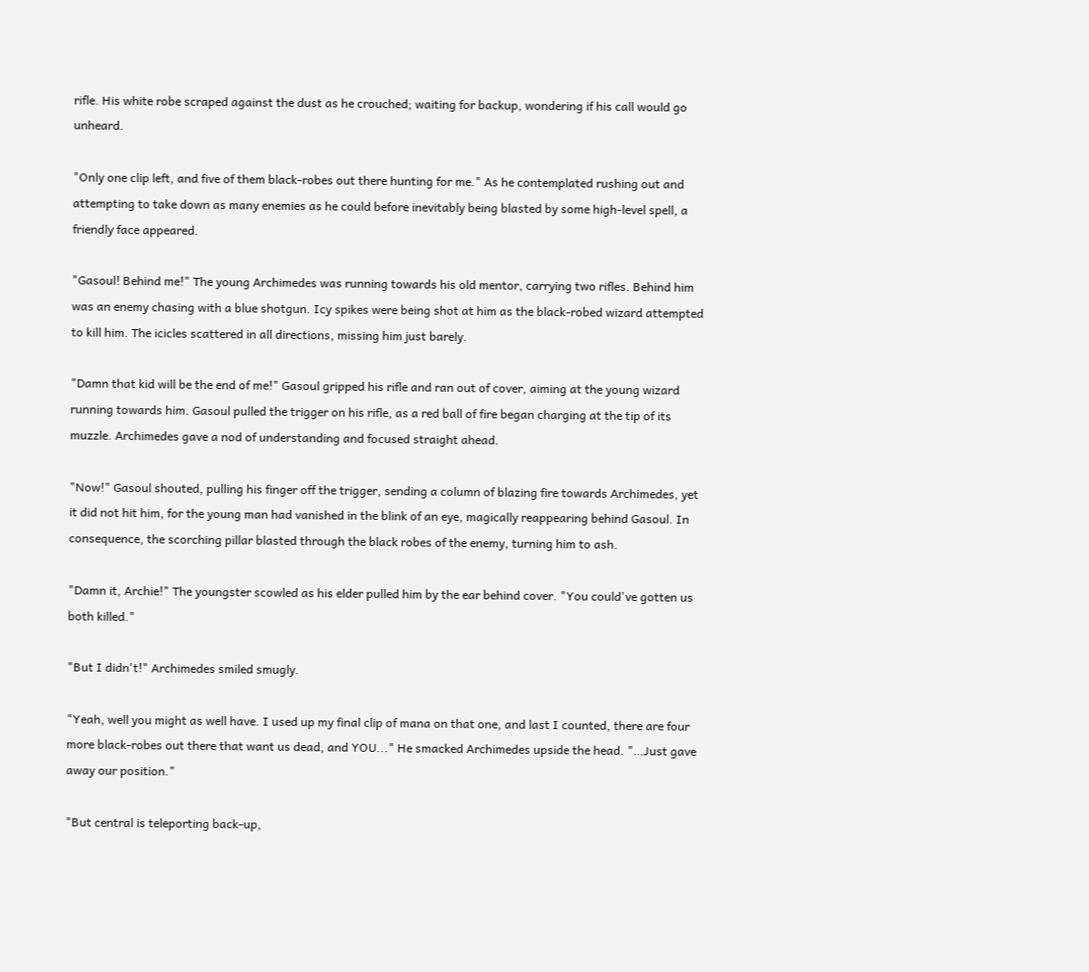rifle. His white robe scraped against the dust as he crouched; waiting for backup, wondering if his call would go unheard.

"Only one clip left, and five of them black-robes out there hunting for me." As he contemplated rushing out and attempting to take down as many enemies as he could before inevitably being blasted by some high-level spell, a friendly face appeared.

"Gasoul! Behind me!" The young Archimedes was running towards his old mentor, carrying two rifles. Behind him was an enemy chasing with a blue shotgun. Icy spikes were being shot at him as the black-robed wizard attempted to kill him. The icicles scattered in all directions, missing him just barely.

"Damn that kid will be the end of me!" Gasoul gripped his rifle and ran out of cover, aiming at the young wizard running towards him. Gasoul pulled the trigger on his rifle, as a red ball of fire began charging at the tip of its muzzle. Archimedes gave a nod of understanding and focused straight ahead.

"Now!" Gasoul shouted, pulling his finger off the trigger, sending a column of blazing fire towards Archimedes, yet it did not hit him, for the young man had vanished in the blink of an eye, magically reappearing behind Gasoul. In consequence, the scorching pillar blasted through the black robes of the enemy, turning him to ash.

"Damn it, Archie!" The youngster scowled as his elder pulled him by the ear behind cover. "You could've gotten us both killed."

"But I didn't!" Archimedes smiled smugly.

"Yeah, well you might as well have. I used up my final clip of mana on that one, and last I counted, there are four more black-robes out there that want us dead, and YOU..." He smacked Archimedes upside the head. "…Just gave away our position."

"But central is teleporting back-up,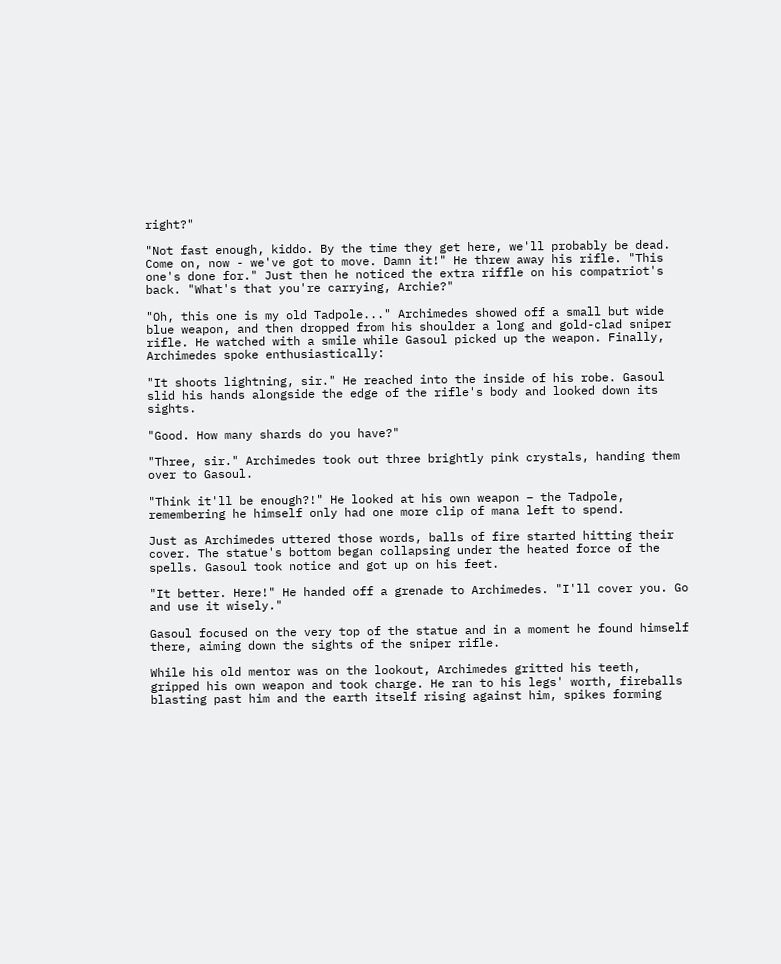right?"

"Not fast enough, kiddo. By the time they get here, we'll probably be dead. Come on, now - we've got to move. Damn it!" He threw away his rifle. "This one's done for." Just then he noticed the extra riffle on his compatriot's back. "What's that you're carrying, Archie?"

"Oh, this one is my old Tadpole..." Archimedes showed off a small but wide blue weapon, and then dropped from his shoulder a long and gold-clad sniper rifle. He watched with a smile while Gasoul picked up the weapon. Finally, Archimedes spoke enthusiastically:

"It shoots lightning, sir." He reached into the inside of his robe. Gasoul slid his hands alongside the edge of the rifle's body and looked down its sights.

"Good. How many shards do you have?"

"Three, sir." Archimedes took out three brightly pink crystals, handing them over to Gasoul.

"Think it'll be enough?!" He looked at his own weapon – the Tadpole, remembering he himself only had one more clip of mana left to spend.

Just as Archimedes uttered those words, balls of fire started hitting their cover. The statue's bottom began collapsing under the heated force of the spells. Gasoul took notice and got up on his feet.

"It better. Here!" He handed off a grenade to Archimedes. "I'll cover you. Go and use it wisely."

Gasoul focused on the very top of the statue and in a moment he found himself there, aiming down the sights of the sniper rifle.

While his old mentor was on the lookout, Archimedes gritted his teeth, gripped his own weapon and took charge. He ran to his legs' worth, fireballs blasting past him and the earth itself rising against him, spikes forming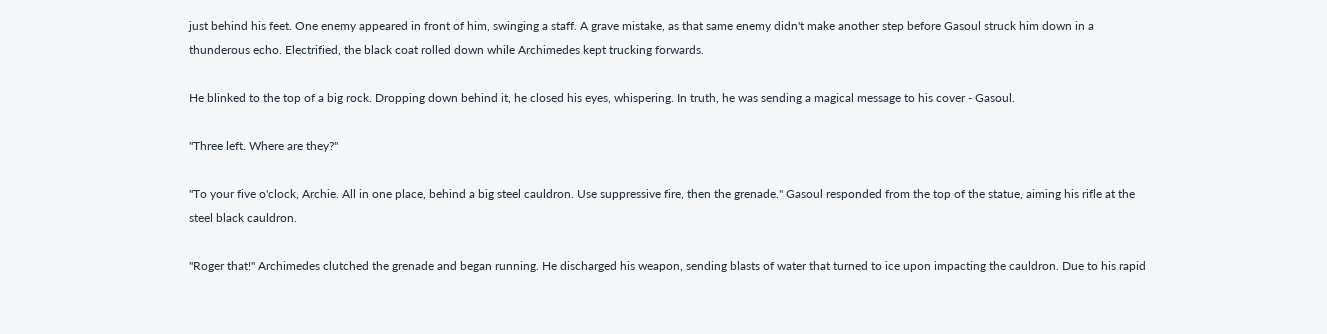just behind his feet. One enemy appeared in front of him, swinging a staff. A grave mistake, as that same enemy didn't make another step before Gasoul struck him down in a thunderous echo. Electrified, the black coat rolled down while Archimedes kept trucking forwards.

He blinked to the top of a big rock. Dropping down behind it, he closed his eyes, whispering. In truth, he was sending a magical message to his cover - Gasoul.

"Three left. Where are they?"

"To your five o'clock, Archie. All in one place, behind a big steel cauldron. Use suppressive fire, then the grenade." Gasoul responded from the top of the statue, aiming his rifle at the steel black cauldron.

"Roger that!" Archimedes clutched the grenade and began running. He discharged his weapon, sending blasts of water that turned to ice upon impacting the cauldron. Due to his rapid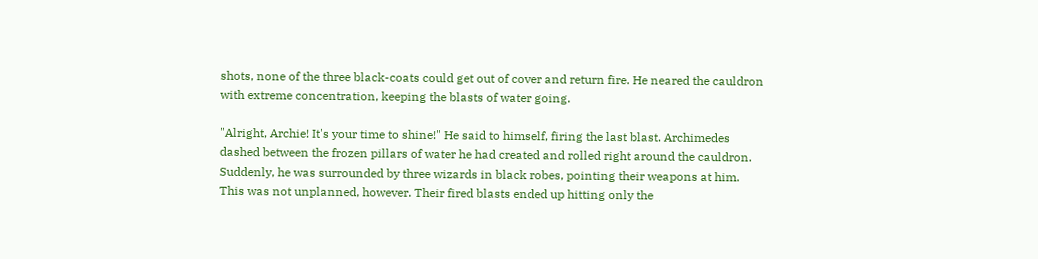shots, none of the three black-coats could get out of cover and return fire. He neared the cauldron with extreme concentration, keeping the blasts of water going.

"Alright, Archie! It's your time to shine!" He said to himself, firing the last blast. Archimedes dashed between the frozen pillars of water he had created and rolled right around the cauldron. Suddenly, he was surrounded by three wizards in black robes, pointing their weapons at him. This was not unplanned, however. Their fired blasts ended up hitting only the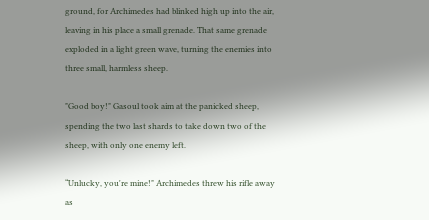ground, for Archimedes had blinked high up into the air, leaving in his place a small grenade. That same grenade exploded in a light green wave, turning the enemies into three small, harmless sheep.

"Good boy!" Gasoul took aim at the panicked sheep, spending the two last shards to take down two of the sheep, with only one enemy left.

“Unlucky, you're mine!" Archimedes threw his rifle away as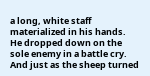a long, white staff materialized in his hands. He dropped down on the sole enemy in a battle cry. And just as the sheep turned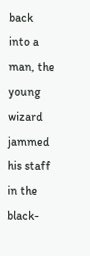back into a man, the young wizard jammed his staff in the black-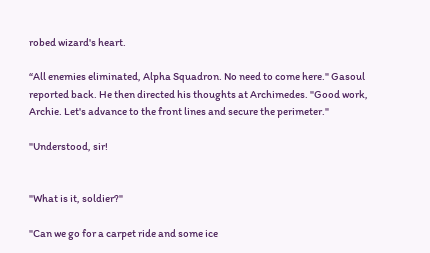robed wizard's heart.

“All enemies eliminated, Alpha Squadron. No need to come here." Gasoul reported back. He then directed his thoughts at Archimedes. "Good work, Archie. Let's advance to the front lines and secure the perimeter."

"Understood, sir!


"What is it, soldier?"

"Can we go for a carpet ride and some ice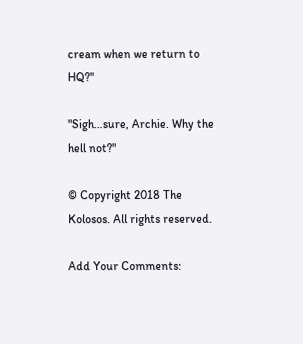cream when we return to HQ?"

"Sigh…sure, Archie. Why the hell not?"

© Copyright 2018 The Kolosos. All rights reserved.

Add Your Comments: